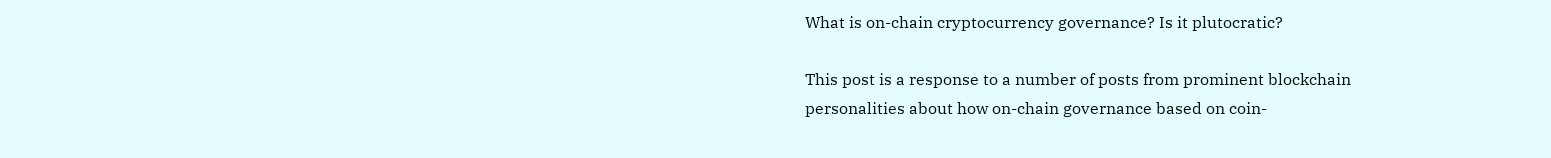What is on-chain cryptocurrency governance? Is it plutocratic?

This post is a response to a number of posts from prominent blockchain personalities about how on-chain governance based on coin-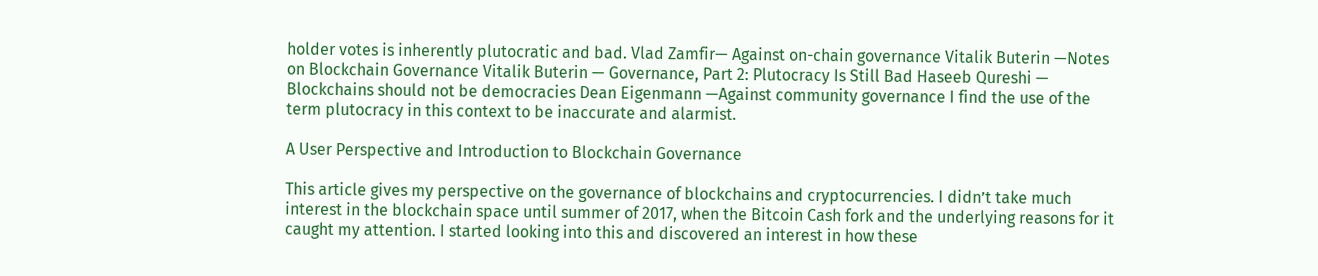holder votes is inherently plutocratic and bad. Vlad Zamfir— Against on-chain governance Vitalik Buterin —Notes on Blockchain Governance Vitalik Buterin — Governance, Part 2: Plutocracy Is Still Bad Haseeb Qureshi — Blockchains should not be democracies Dean Eigenmann —Against community governance I find the use of the term plutocracy in this context to be inaccurate and alarmist.

A User Perspective and Introduction to Blockchain Governance

This article gives my perspective on the governance of blockchains and cryptocurrencies. I didn’t take much interest in the blockchain space until summer of 2017, when the Bitcoin Cash fork and the underlying reasons for it caught my attention. I started looking into this and discovered an interest in how these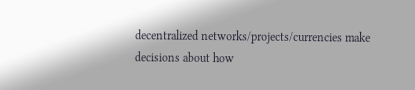decentralized networks/projects/currencies make decisions about how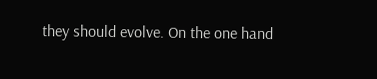they should evolve. On the one hand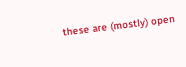these are (mostly) open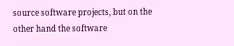source software projects, but on the other hand the software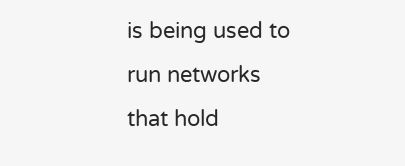is being used to run networks that hold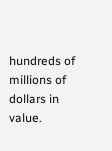hundreds of millions of dollars in value.